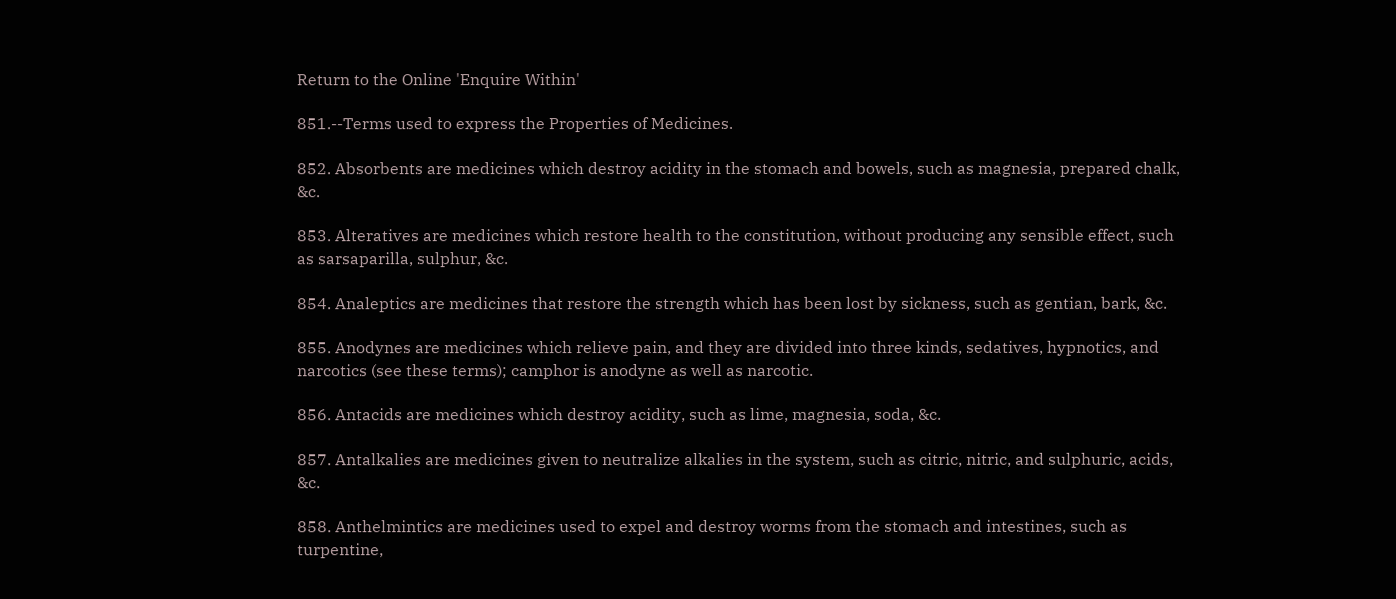Return to the Online 'Enquire Within'

851.--Terms used to express the Properties of Medicines.

852. Absorbents are medicines which destroy acidity in the stomach and bowels, such as magnesia, prepared chalk, &c.

853. Alteratives are medicines which restore health to the constitution, without producing any sensible effect, such as sarsaparilla, sulphur, &c.

854. Analeptics are medicines that restore the strength which has been lost by sickness, such as gentian, bark, &c.

855. Anodynes are medicines which relieve pain, and they are divided into three kinds, sedatives, hypnotics, and narcotics (see these terms); camphor is anodyne as well as narcotic.

856. Antacids are medicines which destroy acidity, such as lime, magnesia, soda, &c.

857. Antalkalies are medicines given to neutralize alkalies in the system, such as citric, nitric, and sulphuric, acids, &c.

858. Anthelmintics are medicines used to expel and destroy worms from the stomach and intestines, such as turpentine,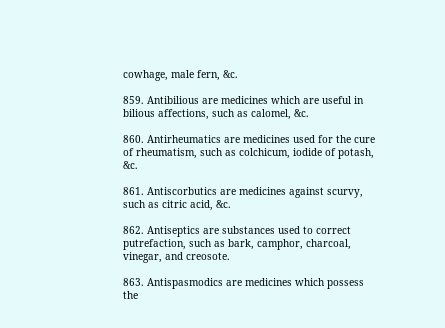cowhage, male fern, &c.

859. Antibilious are medicines which are useful in bilious affections, such as calomel, &c.

860. Antirheumatics are medicines used for the cure of rheumatism, such as colchicum, iodide of potash, &c.

861. Antiscorbutics are medicines against scurvy, such as citric acid, &c.

862. Antiseptics are substances used to correct putrefaction, such as bark, camphor, charcoal, vinegar, and creosote.

863. Antispasmodics are medicines which possess the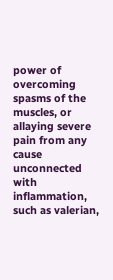power of overcoming spasms of the muscles, or allaying severe pain from any cause unconnected with inflammation, such as valerian,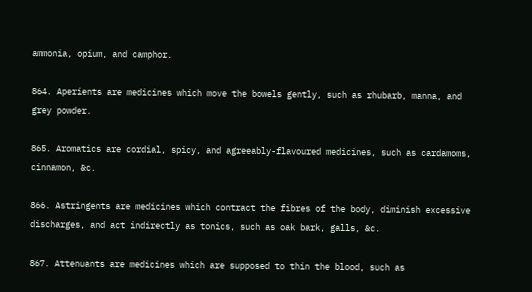ammonia, opium, and camphor.

864. Aperients are medicines which move the bowels gently, such as rhubarb, manna, and grey powder.

865. Aromatics are cordial, spicy, and agreeably-flavoured medicines, such as cardamoms, cinnamon, &c.

866. Astringents are medicines which contract the fibres of the body, diminish excessive discharges, and act indirectly as tonics, such as oak bark, galls, &c.

867. Attenuants are medicines which are supposed to thin the blood, such as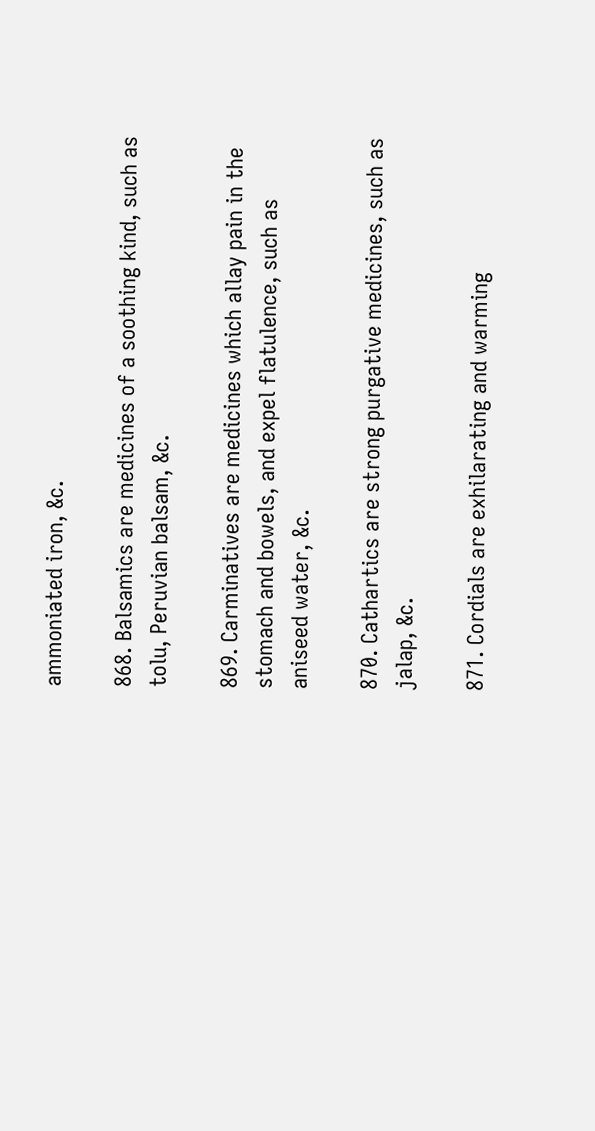ammoniated iron, &c.

868. Balsamics are medicines of a soothing kind, such as tolu, Peruvian balsam, &c.

869. Carminatives are medicines which allay pain in the stomach and bowels, and expel flatulence, such as aniseed water, &c.

870. Cathartics are strong purgative medicines, such as jalap, &c.

871. Cordials are exhilarating and warming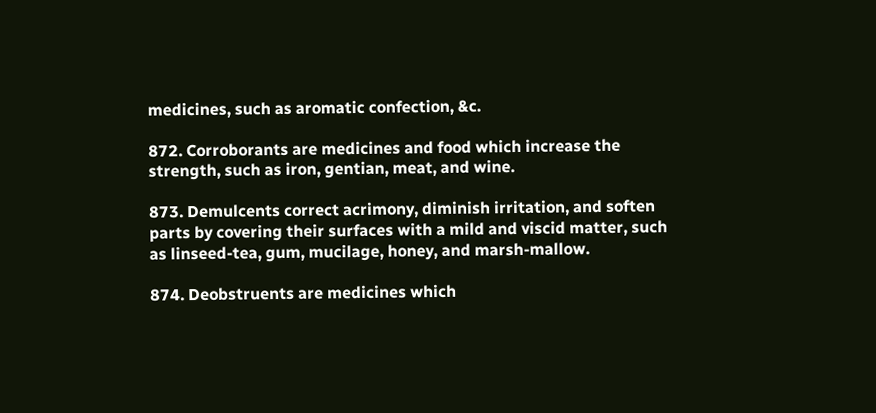medicines, such as aromatic confection, &c.

872. Corroborants are medicines and food which increase the strength, such as iron, gentian, meat, and wine.

873. Demulcents correct acrimony, diminish irritation, and soften parts by covering their surfaces with a mild and viscid matter, such as linseed-tea, gum, mucilage, honey, and marsh-mallow.

874. Deobstruents are medicines which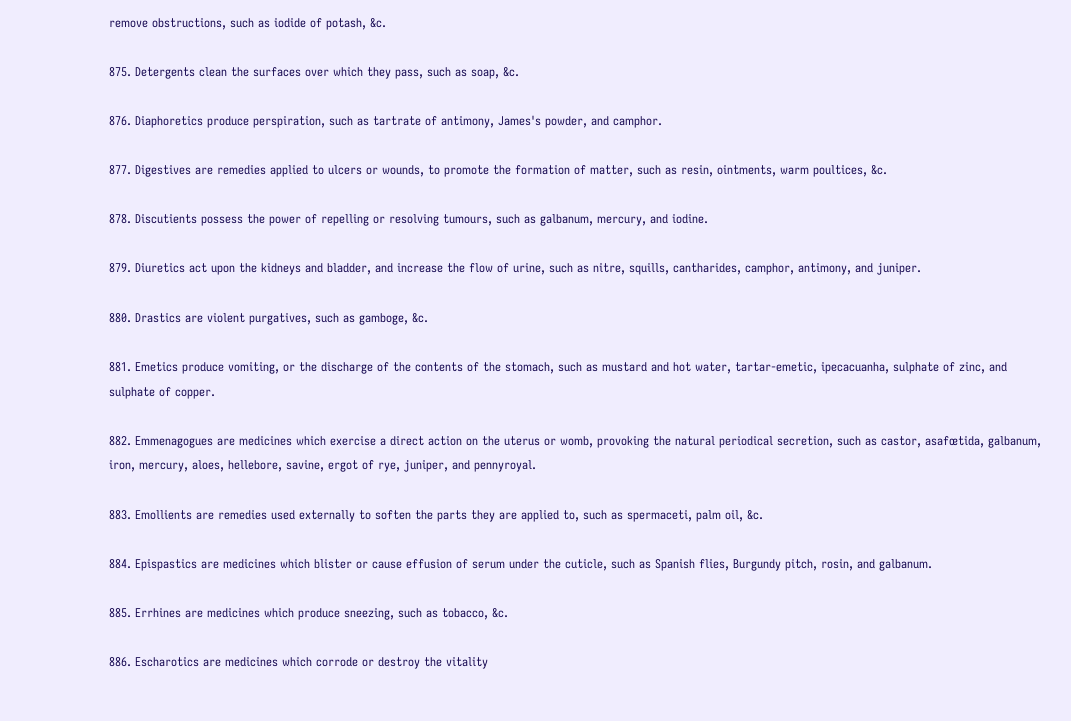remove obstructions, such as iodide of potash, &c.

875. Detergents clean the surfaces over which they pass, such as soap, &c.

876. Diaphoretics produce perspiration, such as tartrate of antimony, James's powder, and camphor.

877. Digestives are remedies applied to ulcers or wounds, to promote the formation of matter, such as resin, ointments, warm poultices, &c.

878. Discutients possess the power of repelling or resolving tumours, such as galbanum, mercury, and iodine.

879. Diuretics act upon the kidneys and bladder, and increase the flow of urine, such as nitre, squills, cantharides, camphor, antimony, and juniper.

880. Drastics are violent purgatives, such as gamboge, &c.

881. Emetics produce vomiting, or the discharge of the contents of the stomach, such as mustard and hot water, tartar-emetic, ipecacuanha, sulphate of zinc, and sulphate of copper.

882. Emmenagogues are medicines which exercise a direct action on the uterus or womb, provoking the natural periodical secretion, such as castor, asafœtida, galbanum, iron, mercury, aloes, hellebore, savine, ergot of rye, juniper, and pennyroyal.

883. Emollients are remedies used externally to soften the parts they are applied to, such as spermaceti, palm oil, &c.

884. Epispastics are medicines which blister or cause effusion of serum under the cuticle, such as Spanish flies, Burgundy pitch, rosin, and galbanum.

885. Errhines are medicines which produce sneezing, such as tobacco, &c.

886. Escharotics are medicines which corrode or destroy the vitality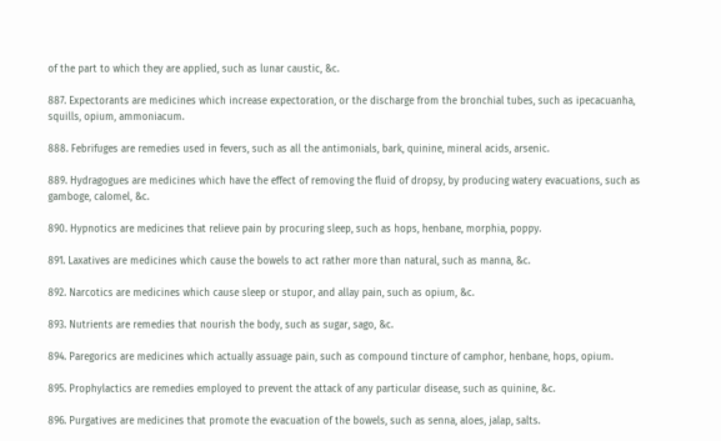of the part to which they are applied, such as lunar caustic, &c.

887. Expectorants are medicines which increase expectoration, or the discharge from the bronchial tubes, such as ipecacuanha, squills, opium, ammoniacum.

888. Febrifuges are remedies used in fevers, such as all the antimonials, bark, quinine, mineral acids, arsenic.

889. Hydragogues are medicines which have the effect of removing the fluid of dropsy, by producing watery evacuations, such as gamboge, calomel, &c.

890. Hypnotics are medicines that relieve pain by procuring sleep, such as hops, henbane, morphia, poppy.

891. Laxatives are medicines which cause the bowels to act rather more than natural, such as manna, &c.

892. Narcotics are medicines which cause sleep or stupor, and allay pain, such as opium, &c.

893. Nutrients are remedies that nourish the body, such as sugar, sago, &c.

894. Paregorics are medicines which actually assuage pain, such as compound tincture of camphor, henbane, hops, opium.

895. Prophylactics are remedies employed to prevent the attack of any particular disease, such as quinine, &c.

896. Purgatives are medicines that promote the evacuation of the bowels, such as senna, aloes, jalap, salts.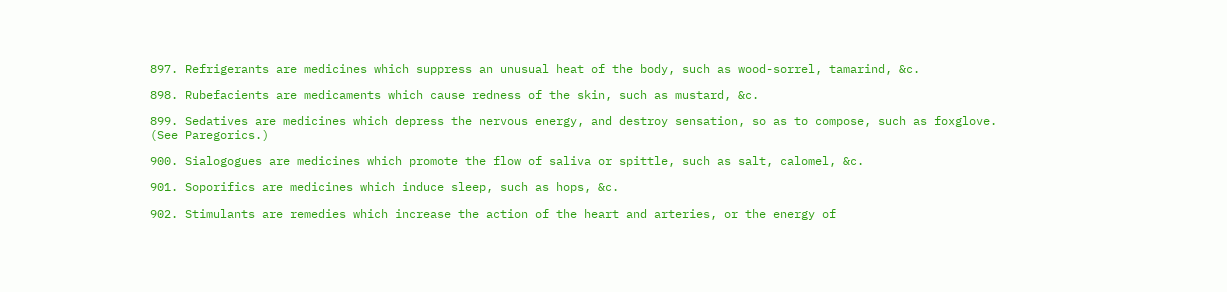897. Refrigerants are medicines which suppress an unusual heat of the body, such as wood-sorrel, tamarind, &c.

898. Rubefacients are medicaments which cause redness of the skin, such as mustard, &c.

899. Sedatives are medicines which depress the nervous energy, and destroy sensation, so as to compose, such as foxglove. (See Paregorics.)

900. Sialogogues are medicines which promote the flow of saliva or spittle, such as salt, calomel, &c.

901. Soporifics are medicines which induce sleep, such as hops, &c.

902. Stimulants are remedies which increase the action of the heart and arteries, or the energy of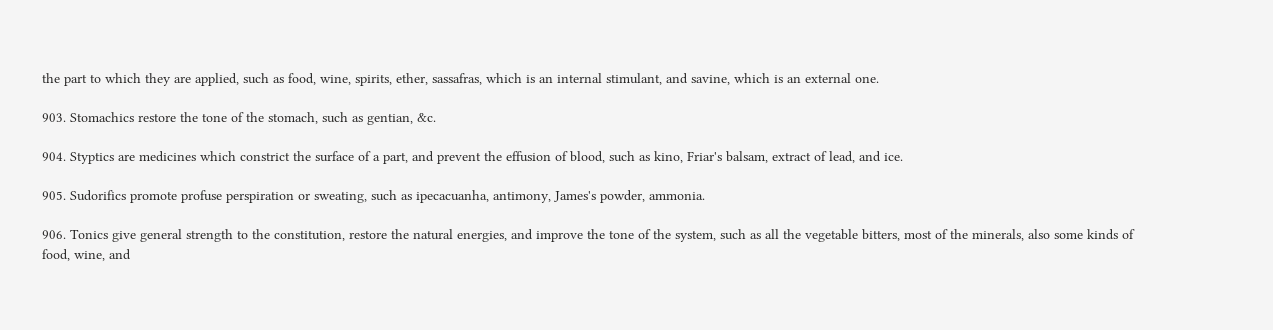the part to which they are applied, such as food, wine, spirits, ether, sassafras, which is an internal stimulant, and savine, which is an external one.

903. Stomachics restore the tone of the stomach, such as gentian, &c.

904. Styptics are medicines which constrict the surface of a part, and prevent the effusion of blood, such as kino, Friar's balsam, extract of lead, and ice.

905. Sudorifics promote profuse perspiration or sweating, such as ipecacuanha, antimony, James's powder, ammonia.

906. Tonics give general strength to the constitution, restore the natural energies, and improve the tone of the system, such as all the vegetable bitters, most of the minerals, also some kinds of food, wine, and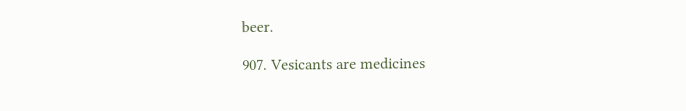beer.

907. Vesicants are medicines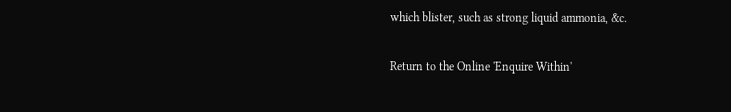which blister, such as strong liquid ammonia, &c.

Return to the Online 'Enquire Within'